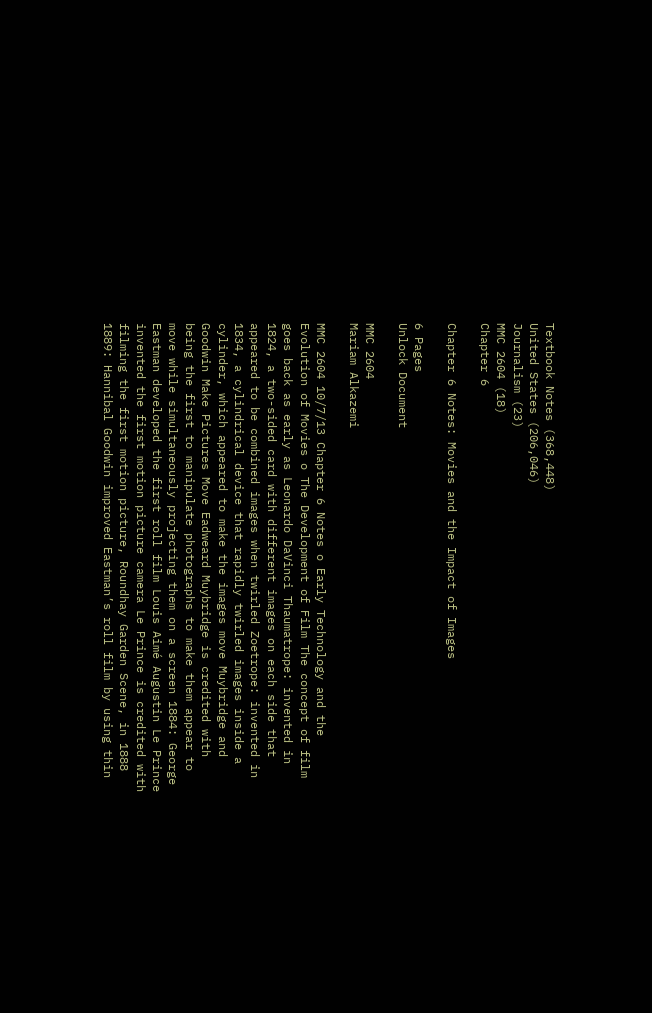Textbook Notes (368,448)
United States (206,046)
Journalism (23)
MMC 2604 (18)
Chapter 6

Chapter 6 Notes: Movies and the Impact of Images

6 Pages
Unlock Document

MMC 2604
Mariam Alkazemi

MMC 2604 10/7/13 Chapter 6 Notes o Early Technology and the Evolution of Movies o The Development of Film The concept of film goes back as early as Leonardo DaVinci Thaumatrope: invented in 1824, a two-sided card with different images on each side that appeared to be combined images when twirled Zoetrope: invented in 1834, a cylindrical device that rapidly twirled images inside a cylinder, which appeared to make the images move Muybridge and Goodwin Make Pictures Move Eadweard Muybridge is credited with being the first to manipulate photographs to make them appear to move while simultaneously projecting them on a screen 1884: George Eastman developed the first roll film Louis Aimé Augustin Le Prince invented the first motion picture camera Le Prince is credited with filming the first motion picture, Roundhay Garden Scene, in 1888 1889: Hannibal Goodwin improved Eastman’s roll film by using thin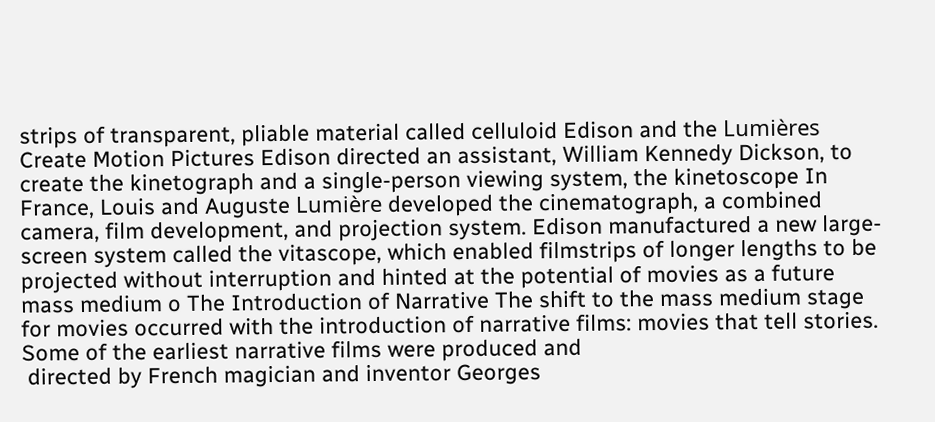strips of transparent, pliable material called celluloid Edison and the Lumières Create Motion Pictures Edison directed an assistant, William Kennedy Dickson, to create the kinetograph and a single-person viewing system, the kinetoscope In France, Louis and Auguste Lumière developed the cinematograph, a combined camera, film development, and projection system. Edison manufactured a new large-screen system called the vitascope, which enabled filmstrips of longer lengths to be projected without interruption and hinted at the potential of movies as a future mass medium o The Introduction of Narrative The shift to the mass medium stage for movies occurred with the introduction of narrative films: movies that tell stories. Some of the earliest narrative films were produced and
 directed by French magician and inventor Georges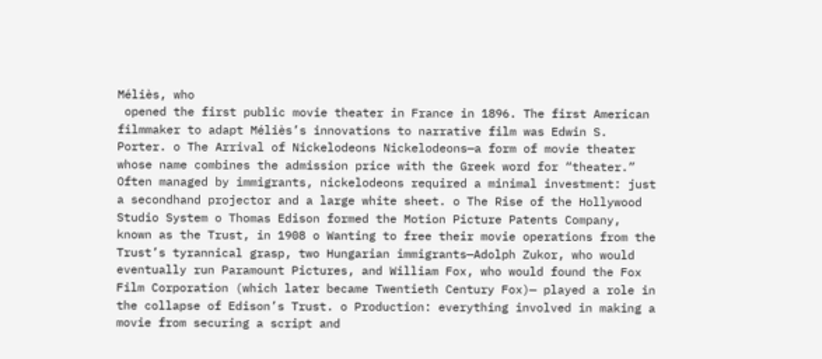Méliès, who
 opened the first public movie theater in France in 1896. The first American filmmaker to adapt Méliès’s innovations to narrative film was Edwin S. Porter. o The Arrival of Nickelodeons Nickelodeons—a form of movie theater whose name combines the admission price with the Greek word for “theater.” Often managed by immigrants, nickelodeons required a minimal investment: just a secondhand projector and a large white sheet. o The Rise of the Hollywood Studio System o Thomas Edison formed the Motion Picture Patents Company, known as the Trust, in 1908 o Wanting to free their movie operations from the Trust’s tyrannical grasp, two Hungarian immigrants—Adolph Zukor, who would eventually run Paramount Pictures, and William Fox, who would found the Fox Film Corporation (which later became Twentieth Century Fox)— played a role in the collapse of Edison’s Trust. o Production: everything involved in making a movie from securing a script and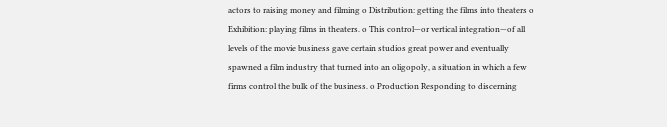actors to raising money and filming o Distribution: getting the films into theaters o Exhibition: playing films in theaters. o This control—or vertical integration—of all levels of the movie business gave certain studios great power and eventually spawned a film industry that turned into an oligopoly, a situation in which a few firms control the bulk of the business. o Production Responding to discerning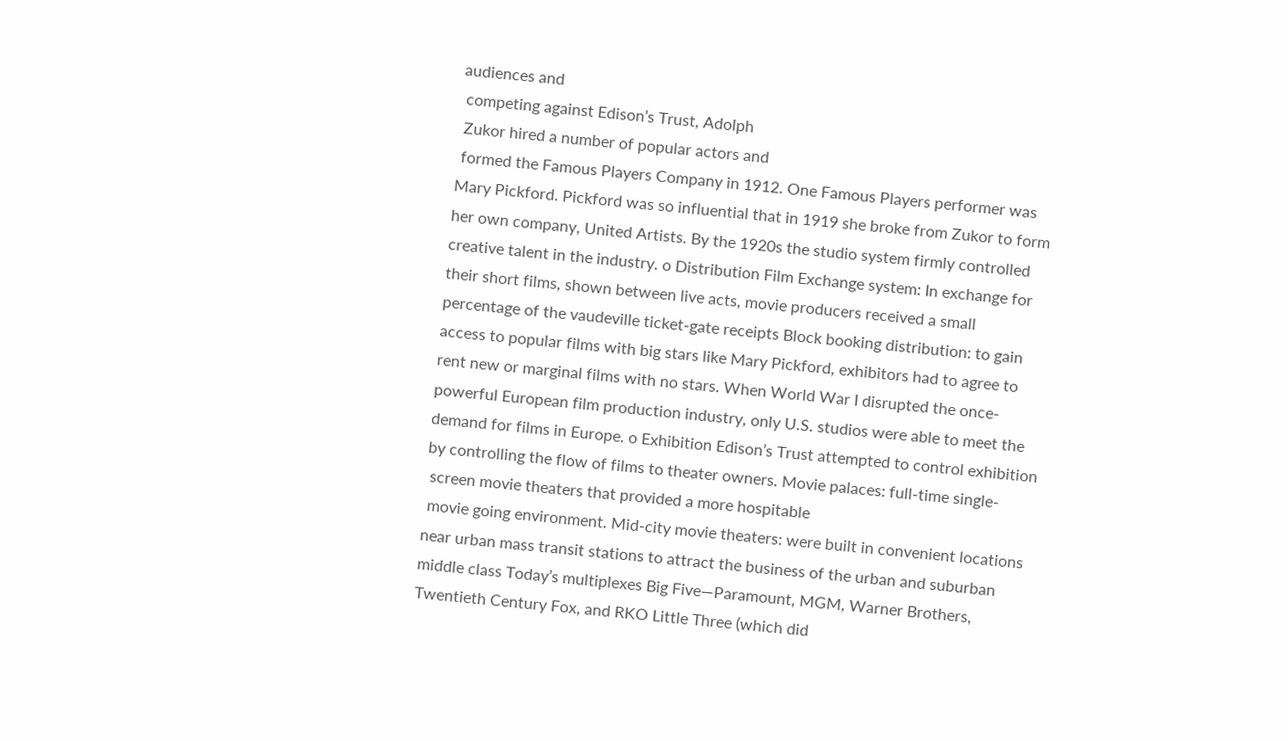audiences and
 competing against Edison’s Trust, Adolph
 Zukor hired a number of popular actors and
 formed the Famous Players Company in 1912. One Famous Players performer was Mary Pickford. Pickford was so influential that in 1919 she broke from Zukor to form her own company, United Artists. By the 1920s the studio system firmly controlled creative talent in the industry. o Distribution Film Exchange system: In exchange for their short films, shown between live acts, movie producers received a small percentage of the vaudeville ticket-gate receipts Block booking distribution: to gain access to popular films with big stars like Mary Pickford, exhibitors had to agree to rent new or marginal films with no stars. When World War I disrupted the once-powerful European film production industry, only U.S. studios were able to meet the demand for films in Europe. o Exhibition Edison’s Trust attempted to control exhibition by controlling the flow of films to theater owners. Movie palaces: full-time single-
 screen movie theaters that provided a more hospitable
 movie going environment. Mid-city movie theaters: were built in convenient locations near urban mass transit stations to attract the business of the urban and suburban middle class Today’s multiplexes Big Five—Paramount, MGM, Warner Brothers, Twentieth Century Fox, and RKO Little Three (which did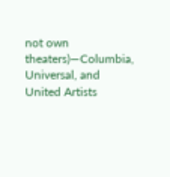not own theaters)—Columbia, Universal, and United Artists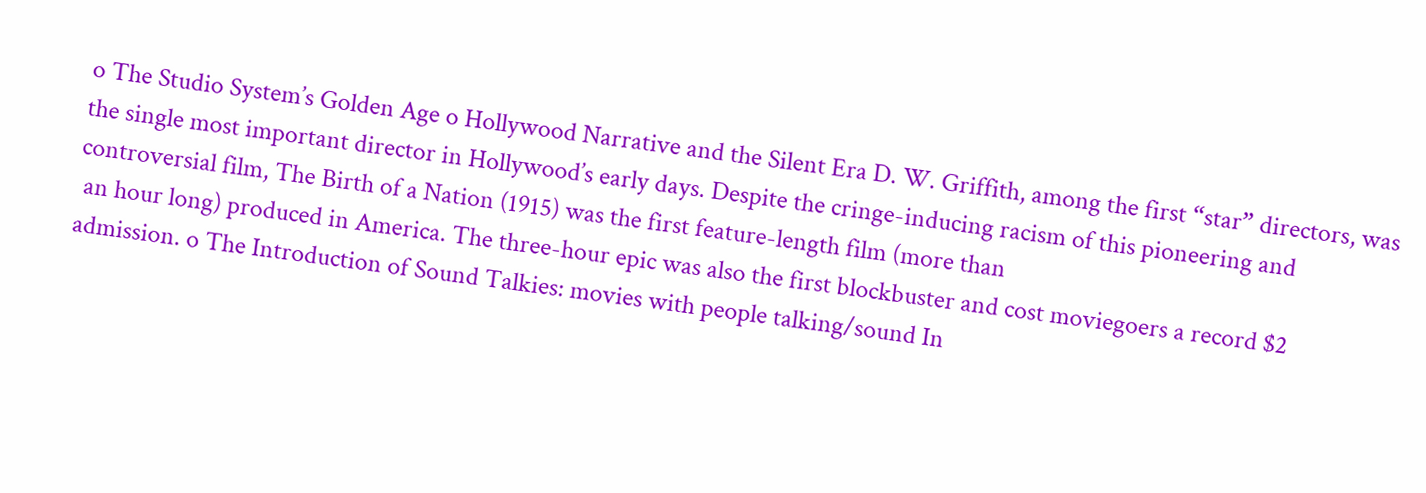o The Studio System’s Golden Age o Hollywood Narrative and the Silent Era D. W. Griffith, among the first “star” directors, was the single most important director in Hollywood’s early days. Despite the cringe-inducing racism of this pioneering and controversial film, The Birth of a Nation (1915) was the first feature-length film (more than
 an hour long) produced in America. The three-hour epic was also the first blockbuster and cost moviegoers a record $2 admission. o The Introduction of Sound Talkies: movies with people talking/sound In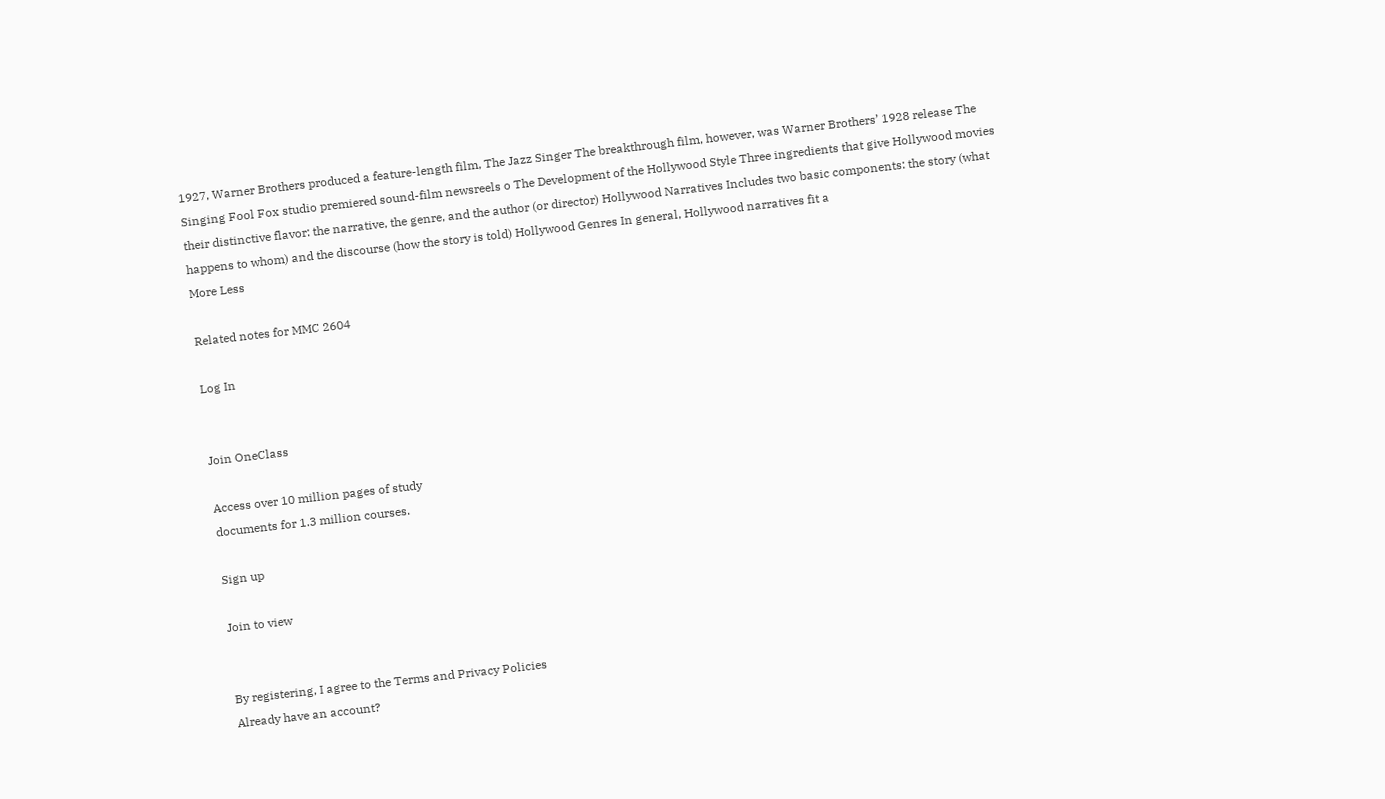1927, Warner Brothers produced a feature-length film, The Jazz Singer The breakthrough film, however, was Warner Brothers’ 1928 release The Singing Fool Fox studio premiered sound-film newsreels o The Development of the Hollywood Style Three ingredients that give Hollywood movies their distinctive flavor: the narrative, the genre, and the author (or director) Hollywood Narratives Includes two basic components: the story (what happens to whom) and the discourse (how the story is told) Hollywood Genres In general, Hollywood narratives fit a
More Less

Related notes for MMC 2604

Log In


Join OneClass

Access over 10 million pages of study
documents for 1.3 million courses.

Sign up

Join to view


By registering, I agree to the Terms and Privacy Policies
Already have an account?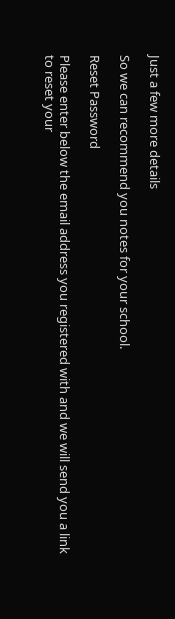Just a few more details

So we can recommend you notes for your school.

Reset Password

Please enter below the email address you registered with and we will send you a link to reset your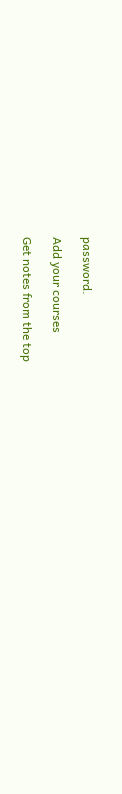password.

Add your courses

Get notes from the top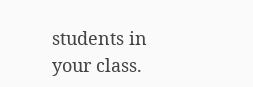students in your class.